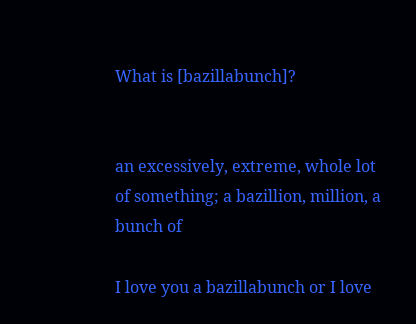What is [bazillabunch]?


an excessively, extreme, whole lot of something; a bazillion, million, a bunch of

I love you a bazillabunch or I love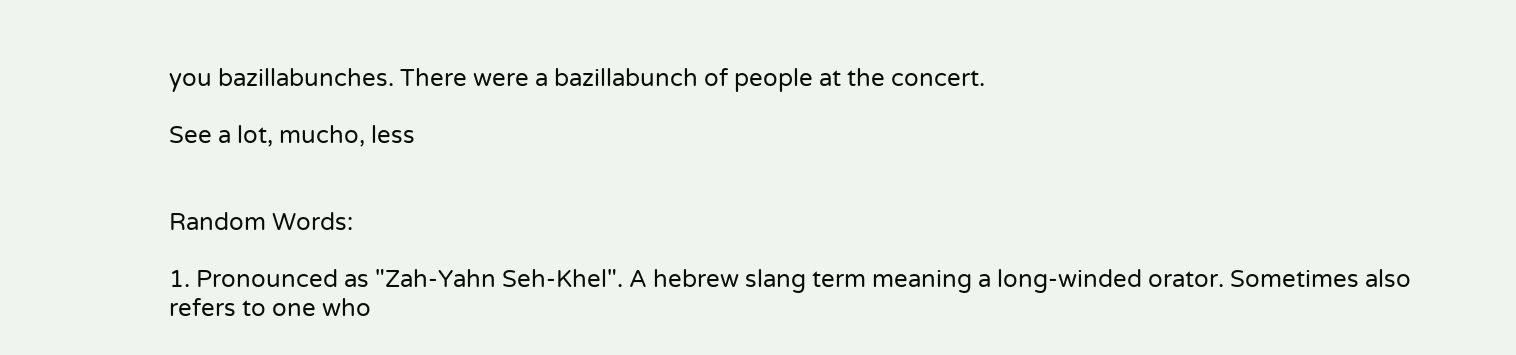you bazillabunches. There were a bazillabunch of people at the concert.

See a lot, mucho, less


Random Words:

1. Pronounced as "Zah-Yahn Seh-Khel". A hebrew slang term meaning a long-winded orator. Sometimes also refers to one who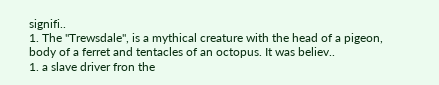signifi..
1. The "Trewsdale", is a mythical creature with the head of a pigeon, body of a ferret and tentacles of an octopus. It was believ..
1. a slave driver fron the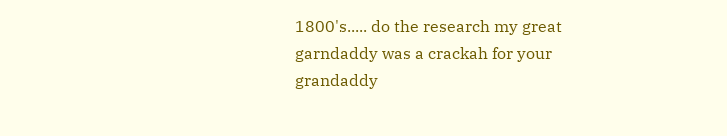1800's..... do the research my great garndaddy was a crackah for your grandaddy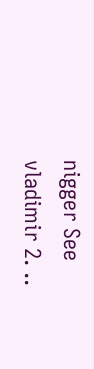nigger See vladimir 2. ..